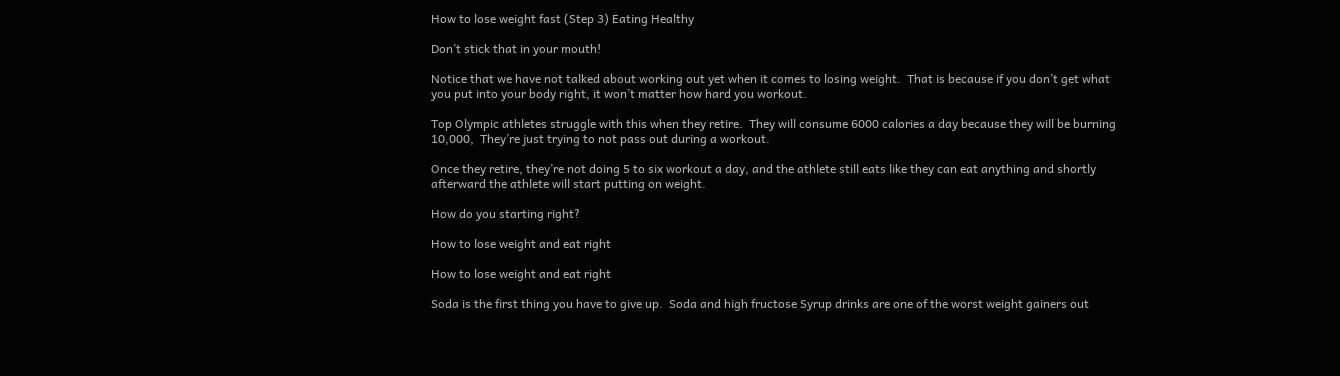How to lose weight fast (Step 3) Eating Healthy

Don’t stick that in your mouth!

Notice that we have not talked about working out yet when it comes to losing weight.  That is because if you don’t get what you put into your body right, it won’t matter how hard you workout.

Top Olympic athletes struggle with this when they retire.  They will consume 6000 calories a day because they will be burning 10,000,  They’re just trying to not pass out during a workout.

Once they retire, they’re not doing 5 to six workout a day, and the athlete still eats like they can eat anything and shortly afterward the athlete will start putting on weight.

How do you starting right?

How to lose weight and eat right

How to lose weight and eat right

Soda is the first thing you have to give up.  Soda and high fructose Syrup drinks are one of the worst weight gainers out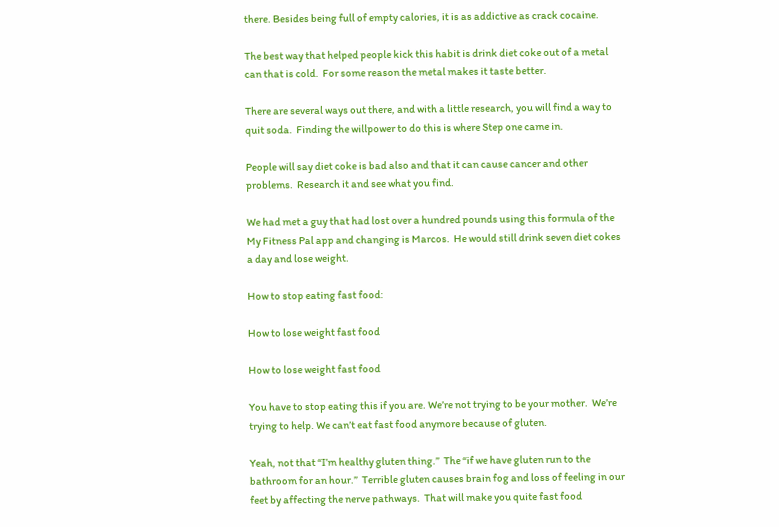there. Besides being full of empty calories, it is as addictive as crack cocaine.

The best way that helped people kick this habit is drink diet coke out of a metal can that is cold.  For some reason the metal makes it taste better.

There are several ways out there, and with a little research, you will find a way to quit soda.  Finding the willpower to do this is where Step one came in.

People will say diet coke is bad also and that it can cause cancer and other problems.  Research it and see what you find.

We had met a guy that had lost over a hundred pounds using this formula of the My Fitness Pal app and changing is Marcos.  He would still drink seven diet cokes a day and lose weight.

How to stop eating fast food:

How to lose weight fast food

How to lose weight fast food

You have to stop eating this if you are. We’re not trying to be your mother.  We’re trying to help. We can’t eat fast food anymore because of gluten.

Yeah, not that “I’m healthy gluten thing.”  The “if we have gluten run to the bathroom for an hour.”  Terrible gluten causes brain fog and loss of feeling in our feet by affecting the nerve pathways.  That will make you quite fast food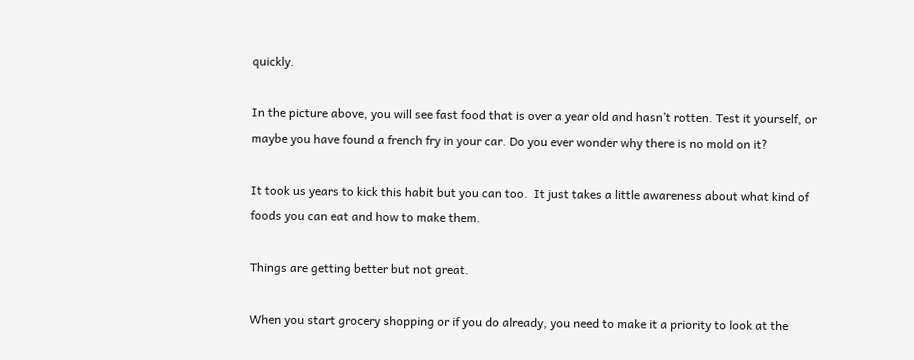quickly.

In the picture above, you will see fast food that is over a year old and hasn’t rotten. Test it yourself, or maybe you have found a french fry in your car. Do you ever wonder why there is no mold on it?

It took us years to kick this habit but you can too.  It just takes a little awareness about what kind of foods you can eat and how to make them.

Things are getting better but not great.

When you start grocery shopping or if you do already, you need to make it a priority to look at the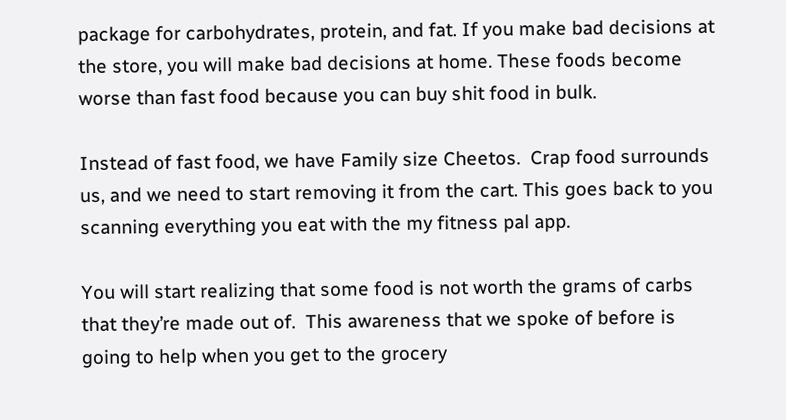package for carbohydrates, protein, and fat. If you make bad decisions at the store, you will make bad decisions at home. These foods become worse than fast food because you can buy shit food in bulk.

Instead of fast food, we have Family size Cheetos.  Crap food surrounds us, and we need to start removing it from the cart. This goes back to you scanning everything you eat with the my fitness pal app.

You will start realizing that some food is not worth the grams of carbs that they’re made out of.  This awareness that we spoke of before is going to help when you get to the grocery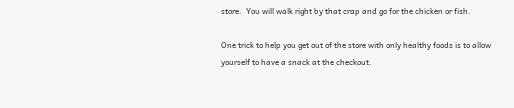store.  You will walk right by that crap and go for the chicken or fish.

One trick to help you get out of the store with only healthy foods is to allow yourself to have a snack at the checkout.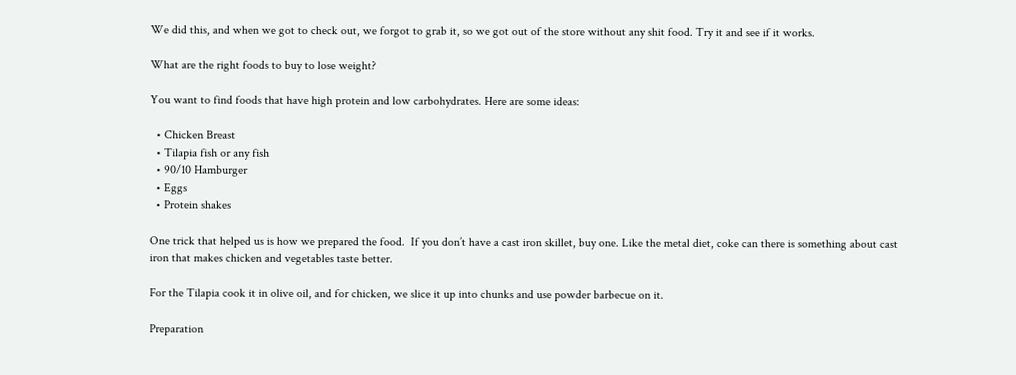We did this, and when we got to check out, we forgot to grab it, so we got out of the store without any shit food. Try it and see if it works.

What are the right foods to buy to lose weight?

You want to find foods that have high protein and low carbohydrates. Here are some ideas:

  • Chicken Breast
  • Tilapia fish or any fish
  • 90/10 Hamburger
  • Eggs
  • Protein shakes

One trick that helped us is how we prepared the food.  If you don’t have a cast iron skillet, buy one. Like the metal diet, coke can there is something about cast iron that makes chicken and vegetables taste better.

For the Tilapia cook it in olive oil, and for chicken, we slice it up into chunks and use powder barbecue on it.

Preparation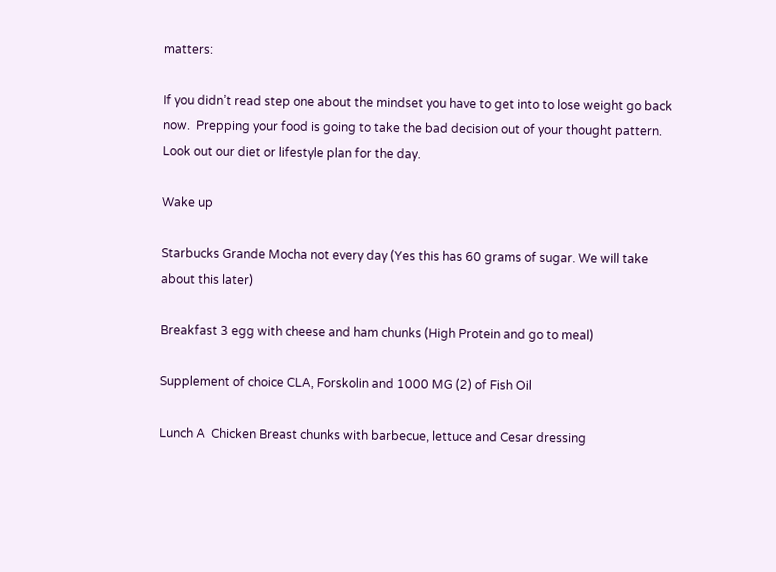matters:

If you didn’t read step one about the mindset you have to get into to lose weight go back now.  Prepping your food is going to take the bad decision out of your thought pattern. Look out our diet or lifestyle plan for the day.

Wake up

Starbucks Grande Mocha not every day (Yes this has 60 grams of sugar. We will take about this later)

Breakfast 3 egg with cheese and ham chunks (High Protein and go to meal)

Supplement of choice CLA, Forskolin and 1000 MG (2) of Fish Oil

Lunch A  Chicken Breast chunks with barbecue, lettuce and Cesar dressing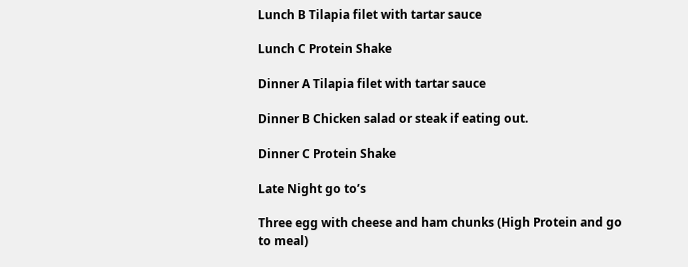Lunch B Tilapia filet with tartar sauce

Lunch C Protein Shake

Dinner A Tilapia filet with tartar sauce

Dinner B Chicken salad or steak if eating out.

Dinner C Protein Shake

Late Night go to’s

Three egg with cheese and ham chunks (High Protein and go to meal)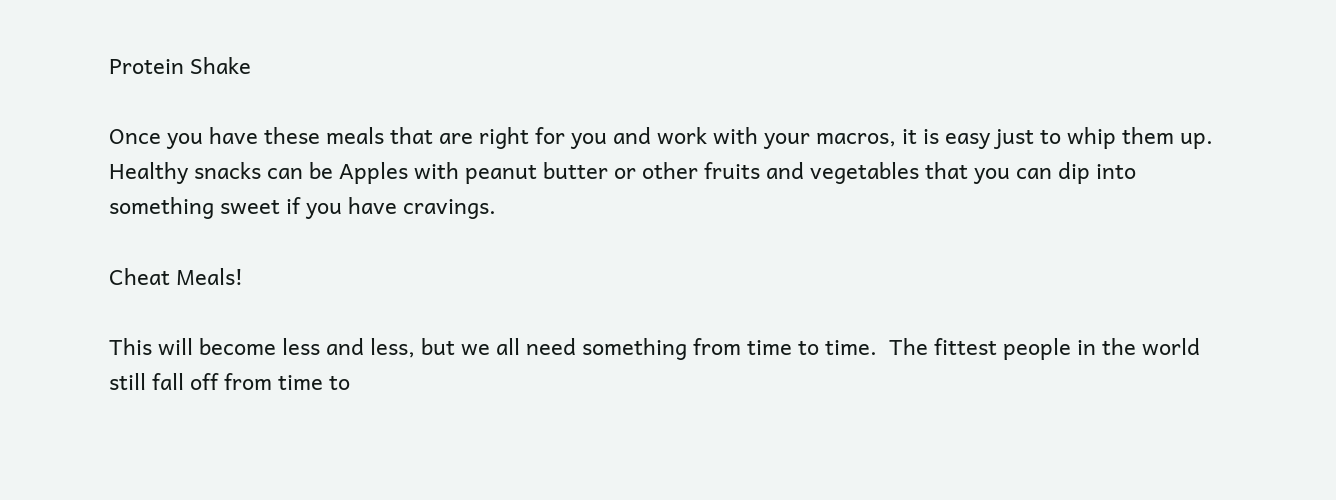Protein Shake

Once you have these meals that are right for you and work with your macros, it is easy just to whip them up.  Healthy snacks can be Apples with peanut butter or other fruits and vegetables that you can dip into something sweet if you have cravings.

Cheat Meals!

This will become less and less, but we all need something from time to time.  The fittest people in the world still fall off from time to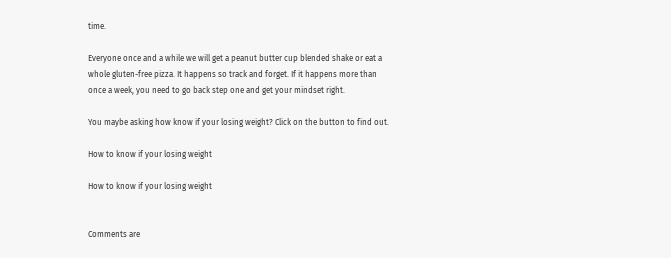time.

Everyone once and a while we will get a peanut butter cup blended shake or eat a whole gluten-free pizza. It happens so track and forget. If it happens more than once a week, you need to go back step one and get your mindset right.

You maybe asking how know if your losing weight? Click on the button to find out.

How to know if your losing weight

How to know if your losing weight


Comments are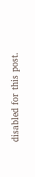disabled for this post.